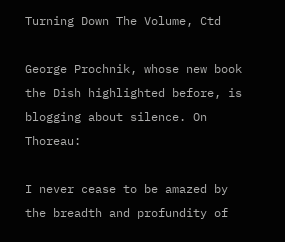Turning Down The Volume, Ctd

George Prochnik, whose new book the Dish highlighted before, is blogging about silence. On Thoreau:

I never cease to be amazed by the breadth and profundity of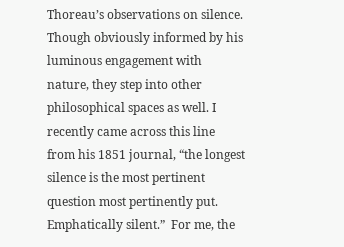Thoreau’s observations on silence.  Though obviously informed by his luminous engagement with nature, they step into other philosophical spaces as well. I recently came across this line from his 1851 journal, “the longest silence is the most pertinent question most pertinently put. Emphatically silent.”  For me, the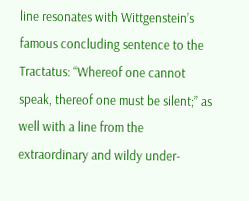line resonates with Wittgenstein’s famous concluding sentence to the Tractatus: “Whereof one cannot speak, thereof one must be silent;” as well with a line from the extraordinary and wildy under-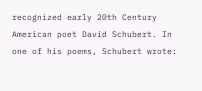recognized early 20th Century American poet David Schubert. In one of his poems, Schubert wrote: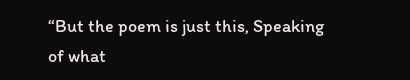“But the poem is just this, Speaking of what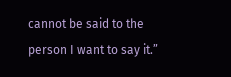cannot be said to the person I want to say it.”